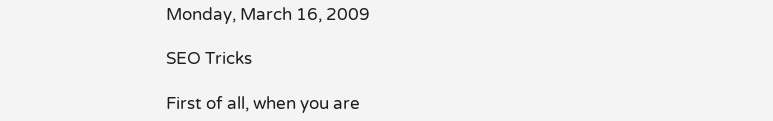Monday, March 16, 2009

SEO Tricks

First of all, when you are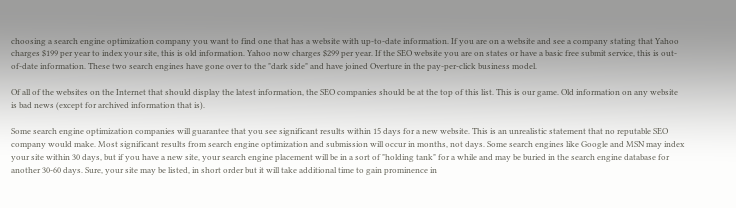choosing a search engine optimization company you want to find one that has a website with up-to-date information. If you are on a website and see a company stating that Yahoo charges $199 per year to index your site, this is old information. Yahoo now charges $299 per year. If the SEO website you are on states or have a basic free submit service, this is out-of-date information. These two search engines have gone over to the "dark side" and have joined Overture in the pay-per-click business model.

Of all of the websites on the Internet that should display the latest information, the SEO companies should be at the top of this list. This is our game. Old information on any website is bad news (except for archived information that is).

Some search engine optimization companies will guarantee that you see significant results within 15 days for a new website. This is an unrealistic statement that no reputable SEO company would make. Most significant results from search engine optimization and submission will occur in months, not days. Some search engines like Google and MSN may index your site within 30 days, but if you have a new site, your search engine placement will be in a sort of "holding tank" for a while and may be buried in the search engine database for another 30-60 days. Sure, your site may be listed, in short order but it will take additional time to gain prominence in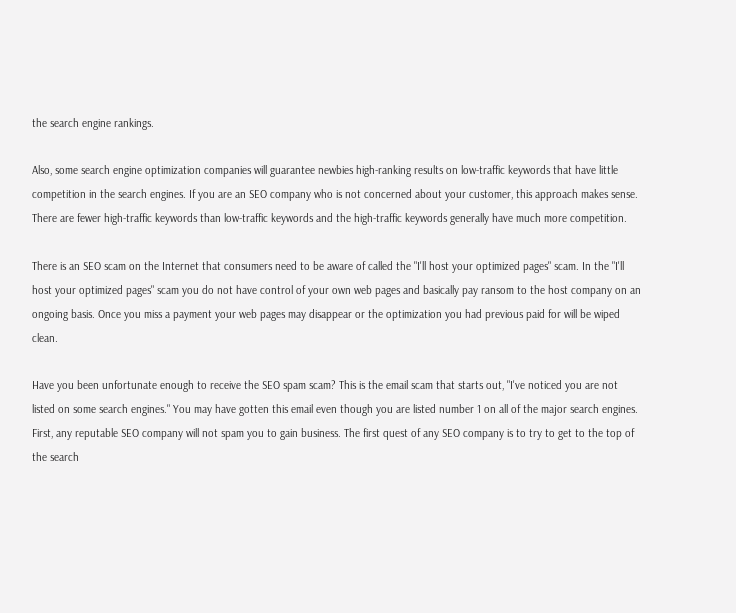the search engine rankings.

Also, some search engine optimization companies will guarantee newbies high-ranking results on low-traffic keywords that have little competition in the search engines. If you are an SEO company who is not concerned about your customer, this approach makes sense. There are fewer high-traffic keywords than low-traffic keywords and the high-traffic keywords generally have much more competition.

There is an SEO scam on the Internet that consumers need to be aware of called the "I'll host your optimized pages" scam. In the "I'll host your optimized pages" scam you do not have control of your own web pages and basically pay ransom to the host company on an ongoing basis. Once you miss a payment your web pages may disappear or the optimization you had previous paid for will be wiped clean.

Have you been unfortunate enough to receive the SEO spam scam? This is the email scam that starts out, "I've noticed you are not listed on some search engines." You may have gotten this email even though you are listed number 1 on all of the major search engines. First, any reputable SEO company will not spam you to gain business. The first quest of any SEO company is to try to get to the top of the search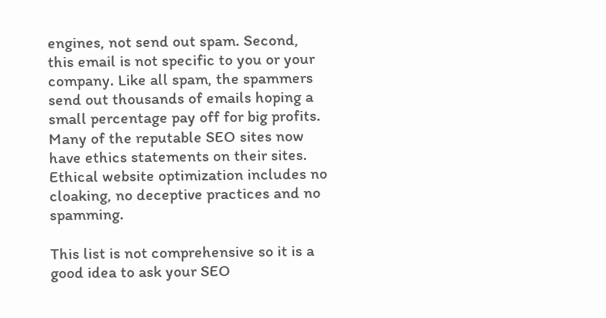engines, not send out spam. Second, this email is not specific to you or your company. Like all spam, the spammers send out thousands of emails hoping a small percentage pay off for big profits. Many of the reputable SEO sites now have ethics statements on their sites. Ethical website optimization includes no cloaking, no deceptive practices and no spamming.

This list is not comprehensive so it is a good idea to ask your SEO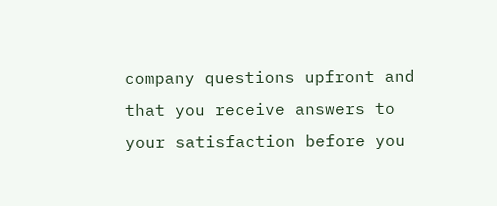company questions upfront and that you receive answers to your satisfaction before you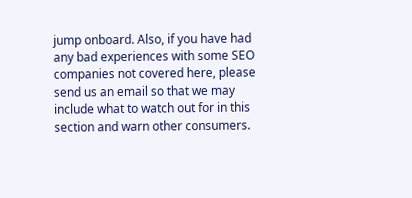jump onboard. Also, if you have had any bad experiences with some SEO companies not covered here, please send us an email so that we may include what to watch out for in this section and warn other consumers.